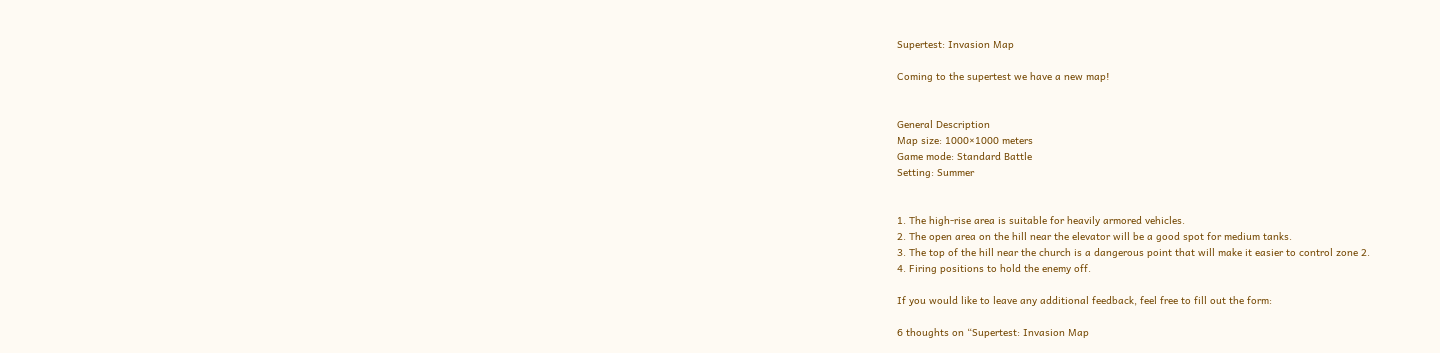Supertest: Invasion Map

Coming to the supertest we have a new map!


General Description
Map size: 1000×1000 meters
Game mode: Standard Battle
Setting: Summer


1. The high-rise area is suitable for heavily armored vehicles.
2. The open area on the hill near the elevator will be a good spot for medium tanks.
3. The top of the hill near the church is a dangerous point that will make it easier to control zone 2.
4. Firing positions to hold the enemy off.

If you would like to leave any additional feedback, feel free to fill out the form:

6 thoughts on “Supertest: Invasion Map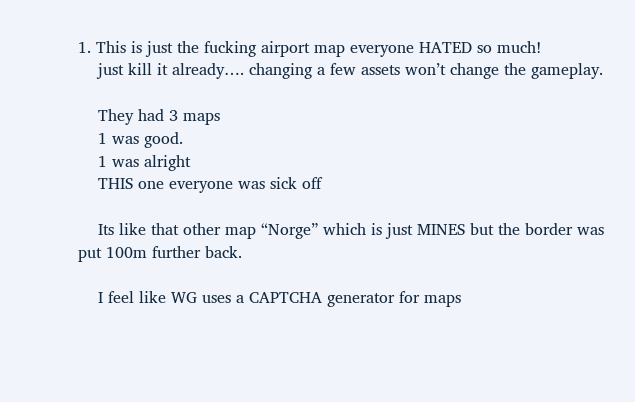1. This is just the fucking airport map everyone HATED so much!
    just kill it already…. changing a few assets won’t change the gameplay.

    They had 3 maps
    1 was good.
    1 was alright
    THIS one everyone was sick off

    Its like that other map “Norge” which is just MINES but the border was put 100m further back.

    I feel like WG uses a CAPTCHA generator for maps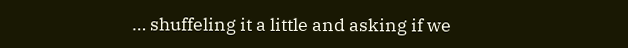… shuffeling it a little and asking if we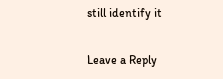still identify it

Leave a Reply